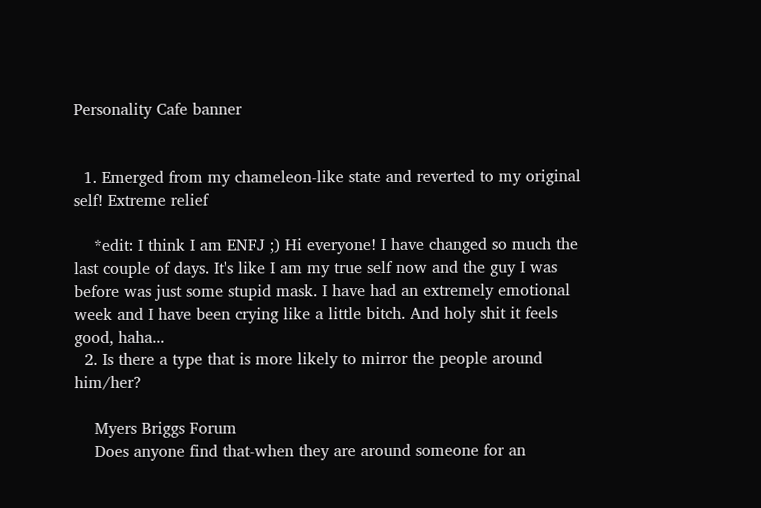Personality Cafe banner


  1. Emerged from my chameleon-like state and reverted to my original self! Extreme relief

    *edit: I think I am ENFJ ;) Hi everyone! I have changed so much the last couple of days. It's like I am my true self now and the guy I was before was just some stupid mask. I have had an extremely emotional week and I have been crying like a little bitch. And holy shit it feels good, haha...
  2. Is there a type that is more likely to mirror the people around him/her?

    Myers Briggs Forum
    Does anyone find that-when they are around someone for an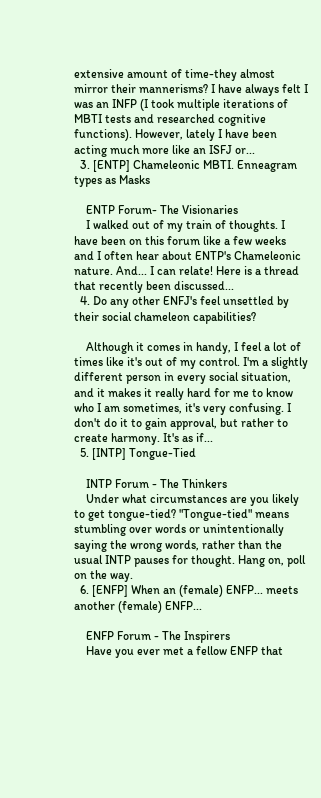extensive amount of time-they almost mirror their mannerisms? I have always felt I was an INFP (I took multiple iterations of MBTI tests and researched cognitive functions). However, lately I have been acting much more like an ISFJ or...
  3. [ENTP] Chameleonic MBTI. Enneagram types as Masks

    ENTP Forum- The Visionaries
    I walked out of my train of thoughts. I have been on this forum like a few weeks and I often hear about ENTP's Chameleonic nature. And... I can relate! Here is a thread that recently been discussed...
  4. Do any other ENFJ's feel unsettled by their social chameleon capabilities?

    Although it comes in handy, I feel a lot of times like it's out of my control. I'm a slightly different person in every social situation, and it makes it really hard for me to know who I am sometimes, it's very confusing. I don't do it to gain approval, but rather to create harmony. It's as if...
  5. [INTP] Tongue-Tied

    INTP Forum - The Thinkers
    Under what circumstances are you likely to get tongue-tied? "Tongue-tied" means stumbling over words or unintentionally saying the wrong words, rather than the usual INTP pauses for thought. Hang on, poll on the way.
  6. [ENFP] When an (female) ENFP... meets another (female) ENFP...

    ENFP Forum - The Inspirers
    Have you ever met a fellow ENFP that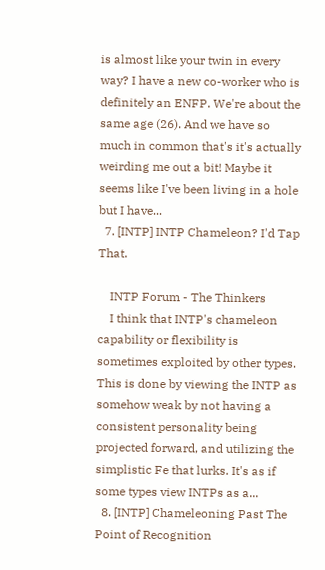is almost like your twin in every way? I have a new co-worker who is definitely an ENFP. We're about the same age (26). And we have so much in common that's it's actually weirding me out a bit! Maybe it seems like I've been living in a hole but I have...
  7. [INTP] INTP Chameleon? I'd Tap That.

    INTP Forum - The Thinkers
    I think that INTP's chameleon capability or flexibility is sometimes exploited by other types. This is done by viewing the INTP as somehow weak by not having a consistent personality being projected forward, and utilizing the simplistic Fe that lurks. It's as if some types view INTPs as a...
  8. [INTP] Chameleoning Past The Point of Recognition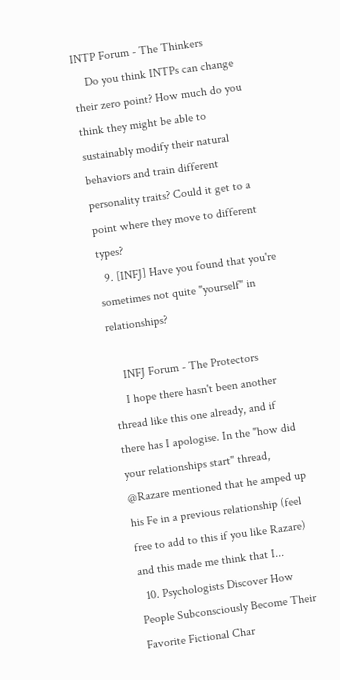INTP Forum - The Thinkers
    Do you think INTPs can change their zero point? How much do you think they might be able to sustainably modify their natural behaviors and train different personality traits? Could it get to a point where they move to different types?
  9. [INFJ] Have you found that you're sometimes not quite "yourself" in relationships?

    INFJ Forum - The Protectors
    I hope there hasn't been another thread like this one already, and if there has I apologise. In the "how did your relationships start" thread, @Razare mentioned that he amped up his Fe in a previous relationship (feel free to add to this if you like Razare) and this made me think that I...
  10. Psychologists Discover How People Subconsciously Become Their Favorite Fictional Char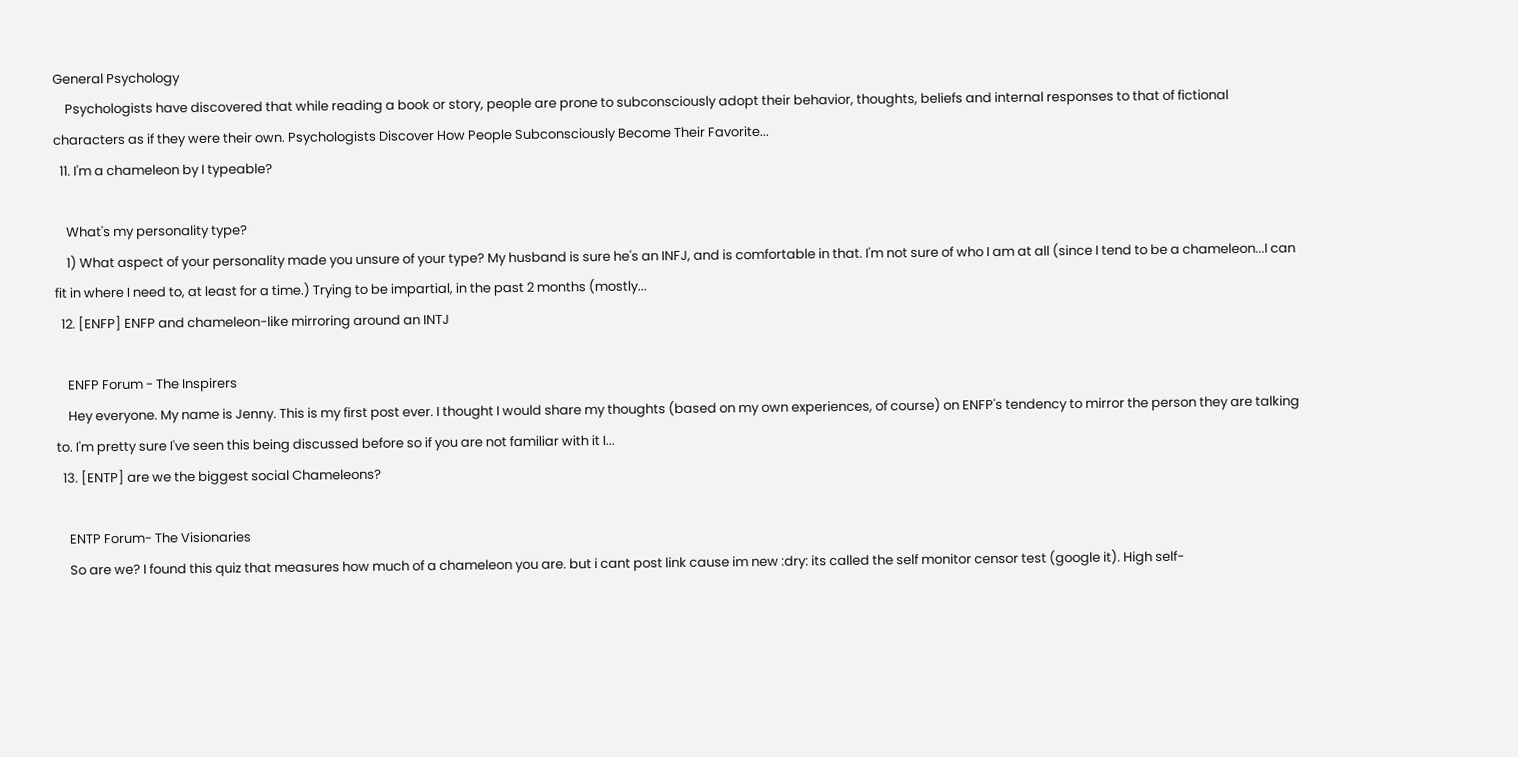General Psychology
    Psychologists have discovered that while reading a book or story, people are prone to subconsciously adopt their behavior, thoughts, beliefs and internal responses to that of fictional characters as if they were their own. Psychologists Discover How People Subconsciously Become Their Favorite...
  11. I'm a chameleon by I typeable?

    What's my personality type?
    1) What aspect of your personality made you unsure of your type? My husband is sure he's an INFJ, and is comfortable in that. I'm not sure of who I am at all (since I tend to be a chameleon...I can fit in where I need to, at least for a time.) Trying to be impartial, in the past 2 months (mostly...
  12. [ENFP] ENFP and chameleon-like mirroring around an INTJ

    ENFP Forum - The Inspirers
    Hey everyone. My name is Jenny. This is my first post ever. I thought I would share my thoughts (based on my own experiences, of course) on ENFP's tendency to mirror the person they are talking to. I'm pretty sure I've seen this being discussed before so if you are not familiar with it I...
  13. [ENTP] are we the biggest social Chameleons?

    ENTP Forum- The Visionaries
    So are we? I found this quiz that measures how much of a chameleon you are. but i cant post link cause im new :dry: its called the self monitor censor test (google it). High self-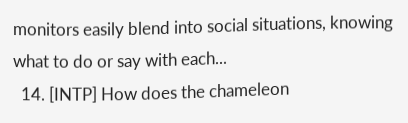monitors easily blend into social situations, knowing what to do or say with each...
  14. [INTP] How does the chameleon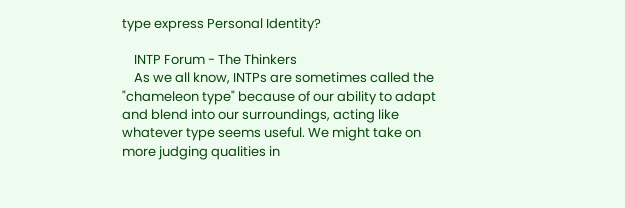type express Personal Identity?

    INTP Forum - The Thinkers
    As we all know, INTPs are sometimes called the "chameleon type" because of our ability to adapt and blend into our surroundings, acting like whatever type seems useful. We might take on more judging qualities in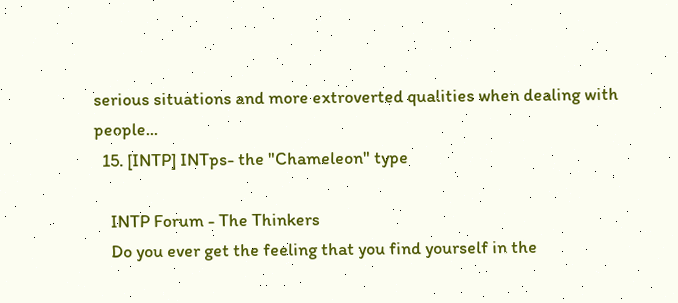serious situations and more extroverted qualities when dealing with people...
  15. [INTP] INTps- the "Chameleon" type

    INTP Forum - The Thinkers
    Do you ever get the feeling that you find yourself in the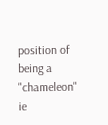position of being a "chameleon" ie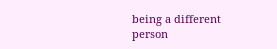being a different person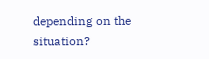depending on the situation?